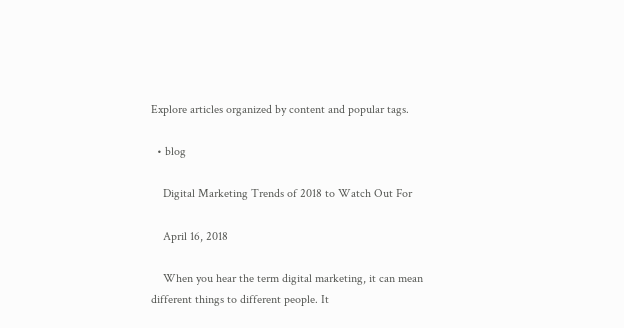Explore articles organized by content and popular tags.

  • blog

    Digital Marketing Trends of 2018 to Watch Out For

    April 16, 2018

    When you hear the term digital marketing, it can mean different things to different people. It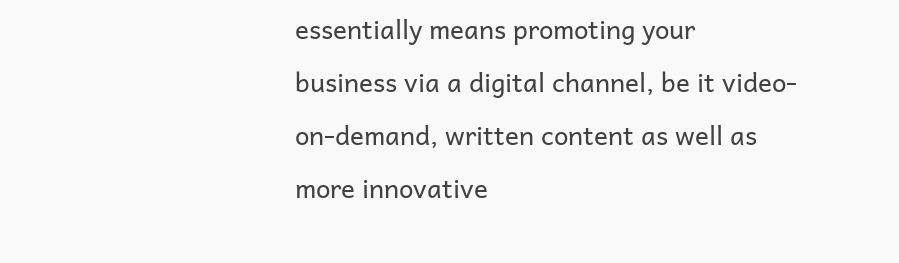essentially means promoting your business via a digital channel, be it video-on-demand, written content as well as more innovative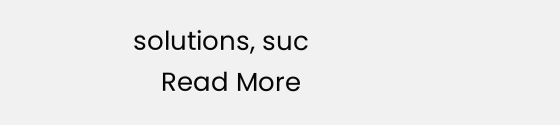solutions, suc
    Read More